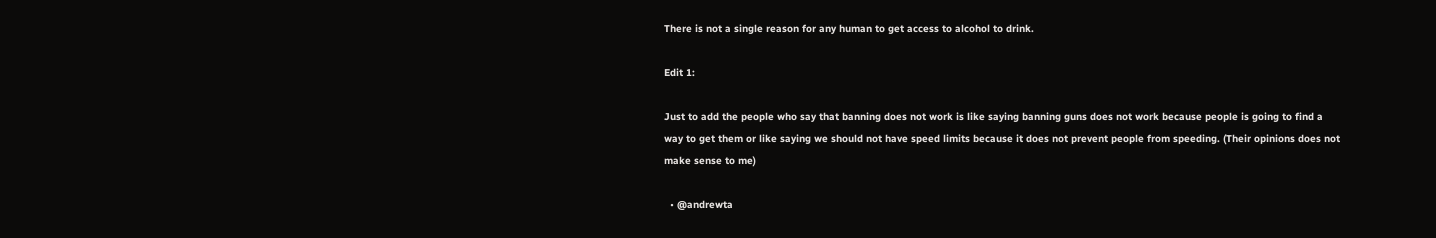There is not a single reason for any human to get access to alcohol to drink.

Edit 1:

Just to add the people who say that banning does not work is like saying banning guns does not work because people is going to find a way to get them or like saying we should not have speed limits because it does not prevent people from speeding. (Their opinions does not make sense to me)

  • @andrewta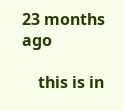23 months ago

    this is in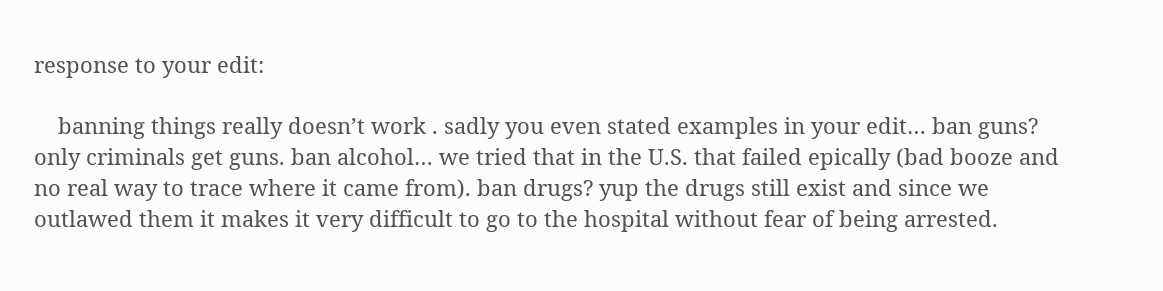response to your edit:

    banning things really doesn’t work . sadly you even stated examples in your edit… ban guns? only criminals get guns. ban alcohol… we tried that in the U.S. that failed epically (bad booze and no real way to trace where it came from). ban drugs? yup the drugs still exist and since we outlawed them it makes it very difficult to go to the hospital without fear of being arrested.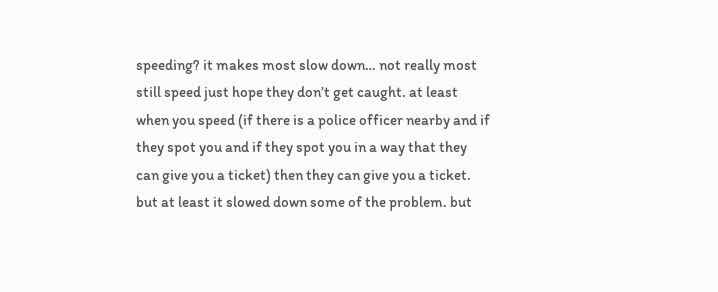speeding? it makes most slow down… not really most still speed just hope they don’t get caught. at least when you speed (if there is a police officer nearby and if they spot you and if they spot you in a way that they can give you a ticket) then they can give you a ticket. but at least it slowed down some of the problem. but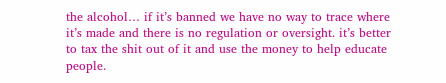the alcohol… if it’s banned we have no way to trace where it’s made and there is no regulation or oversight. it’s better to tax the shit out of it and use the money to help educate people.